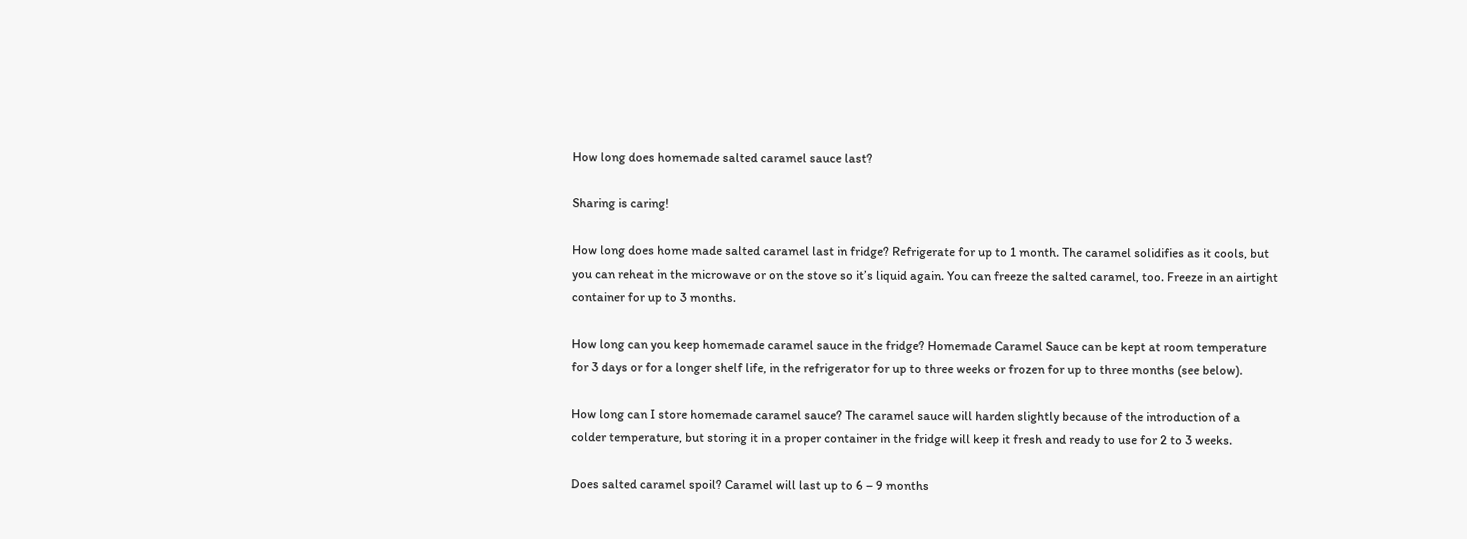How long does homemade salted caramel sauce last?

Sharing is caring!

How long does home made salted caramel last in fridge? Refrigerate for up to 1 month. The caramel solidifies as it cools, but you can reheat in the microwave or on the stove so it’s liquid again. You can freeze the salted caramel, too. Freeze in an airtight container for up to 3 months.

How long can you keep homemade caramel sauce in the fridge? Homemade Caramel Sauce can be kept at room temperature for 3 days or for a longer shelf life, in the refrigerator for up to three weeks or frozen for up to three months (see below).

How long can I store homemade caramel sauce? The caramel sauce will harden slightly because of the introduction of a colder temperature, but storing it in a proper container in the fridge will keep it fresh and ready to use for 2 to 3 weeks.

Does salted caramel spoil? Caramel will last up to 6 – 9 months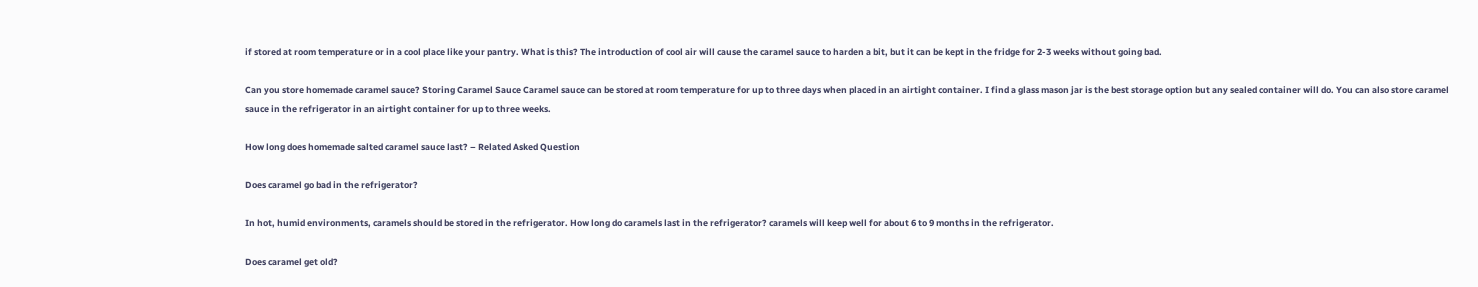if stored at room temperature or in a cool place like your pantry. What is this? The introduction of cool air will cause the caramel sauce to harden a bit, but it can be kept in the fridge for 2-3 weeks without going bad.

Can you store homemade caramel sauce? Storing Caramel Sauce Caramel sauce can be stored at room temperature for up to three days when placed in an airtight container. I find a glass mason jar is the best storage option but any sealed container will do. You can also store caramel sauce in the refrigerator in an airtight container for up to three weeks.

How long does homemade salted caramel sauce last? – Related Asked Question

Does caramel go bad in the refrigerator?

In hot, humid environments, caramels should be stored in the refrigerator. How long do caramels last in the refrigerator? caramels will keep well for about 6 to 9 months in the refrigerator.

Does caramel get old?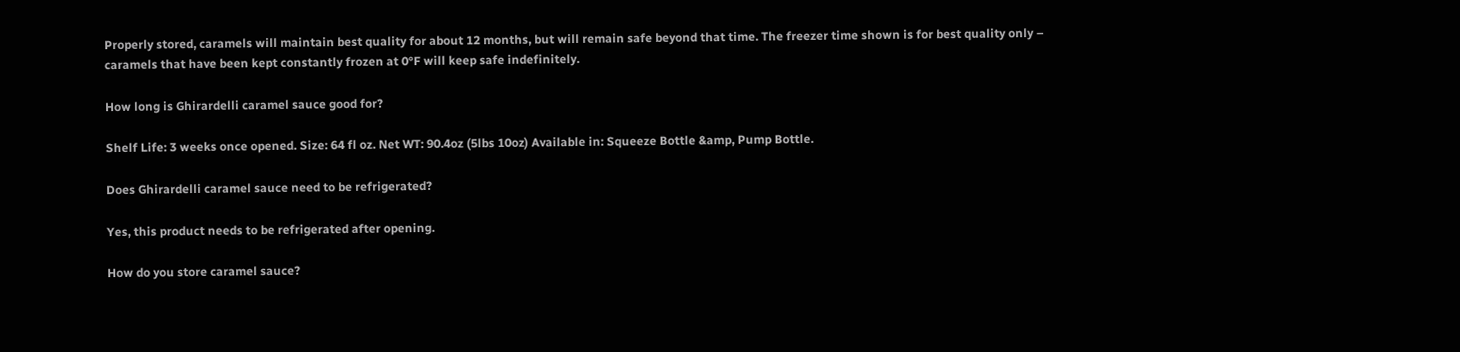Properly stored, caramels will maintain best quality for about 12 months, but will remain safe beyond that time. The freezer time shown is for best quality only – caramels that have been kept constantly frozen at 0°F will keep safe indefinitely.

How long is Ghirardelli caramel sauce good for?

Shelf Life: 3 weeks once opened. Size: 64 fl oz. Net WT: 90.4oz (5lbs 10oz) Available in: Squeeze Bottle &amp, Pump Bottle.

Does Ghirardelli caramel sauce need to be refrigerated?

Yes, this product needs to be refrigerated after opening.

How do you store caramel sauce?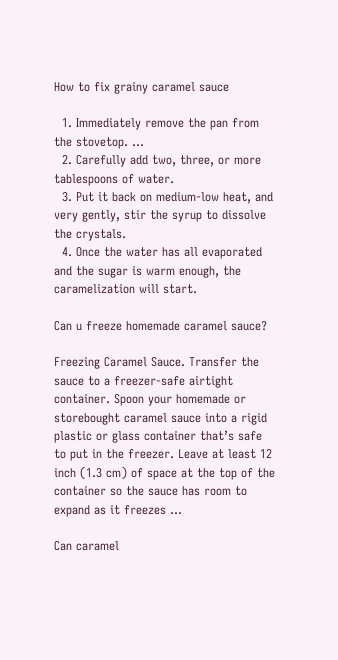How to fix grainy caramel sauce

  1. Immediately remove the pan from the stovetop. …
  2. Carefully add two, three, or more tablespoons of water.
  3. Put it back on medium-low heat, and very gently, stir the syrup to dissolve the crystals.
  4. Once the water has all evaporated and the sugar is warm enough, the caramelization will start.

Can u freeze homemade caramel sauce?

Freezing Caramel Sauce. Transfer the sauce to a freezer-safe airtight container. Spoon your homemade or storebought caramel sauce into a rigid plastic or glass container that’s safe to put in the freezer. Leave at least 12 inch (1.3 cm) of space at the top of the container so the sauce has room to expand as it freezes …

Can caramel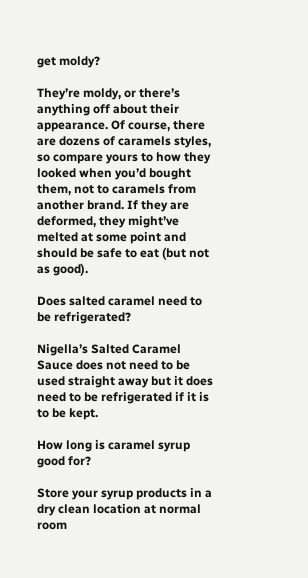get moldy?

They’re moldy, or there’s anything off about their appearance. Of course, there are dozens of caramels styles, so compare yours to how they looked when you’d bought them, not to caramels from another brand. If they are deformed, they might’ve melted at some point and should be safe to eat (but not as good).

Does salted caramel need to be refrigerated?

Nigella’s Salted Caramel Sauce does not need to be used straight away but it does need to be refrigerated if it is to be kept.

How long is caramel syrup good for?

Store your syrup products in a dry clean location at normal room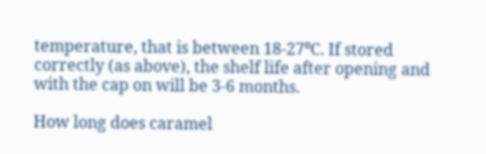temperature, that is between 18-27⁰C. If stored correctly (as above), the shelf life after opening and with the cap on will be 3-6 months.

How long does caramel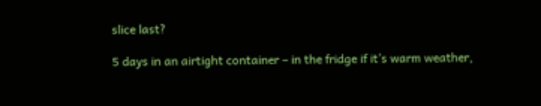slice last?

5 days in an airtight container – in the fridge if it’s warm weather,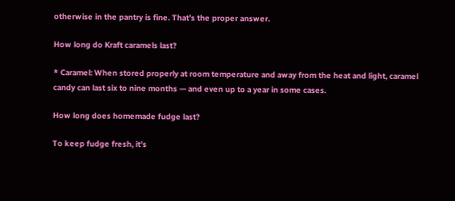otherwise in the pantry is fine. That’s the proper answer.

How long do Kraft caramels last?

* Caramel: When stored properly at room temperature and away from the heat and light, caramel candy can last six to nine months — and even up to a year in some cases.

How long does homemade fudge last?

To keep fudge fresh, it’s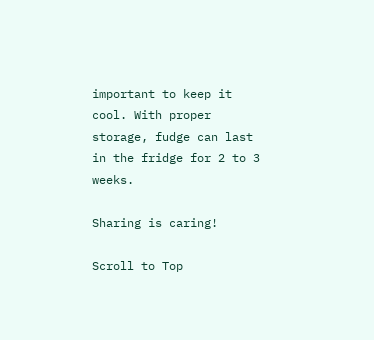important to keep it cool. With proper storage, fudge can last in the fridge for 2 to 3 weeks.

Sharing is caring!

Scroll to Top